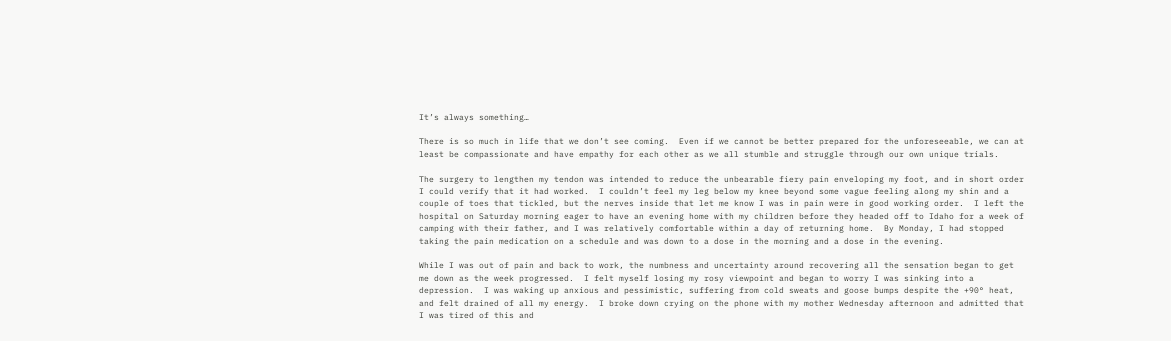It’s always something…

There is so much in life that we don’t see coming.  Even if we cannot be better prepared for the unforeseeable, we can at least be compassionate and have empathy for each other as we all stumble and struggle through our own unique trials.

The surgery to lengthen my tendon was intended to reduce the unbearable fiery pain enveloping my foot, and in short order I could verify that it had worked.  I couldn’t feel my leg below my knee beyond some vague feeling along my shin and a couple of toes that tickled, but the nerves inside that let me know I was in pain were in good working order.  I left the hospital on Saturday morning eager to have an evening home with my children before they headed off to Idaho for a week of camping with their father, and I was relatively comfortable within a day of returning home.  By Monday, I had stopped taking the pain medication on a schedule and was down to a dose in the morning and a dose in the evening.

While I was out of pain and back to work, the numbness and uncertainty around recovering all the sensation began to get me down as the week progressed.  I felt myself losing my rosy viewpoint and began to worry I was sinking into a depression.  I was waking up anxious and pessimistic, suffering from cold sweats and goose bumps despite the +90° heat, and felt drained of all my energy.  I broke down crying on the phone with my mother Wednesday afternoon and admitted that I was tired of this and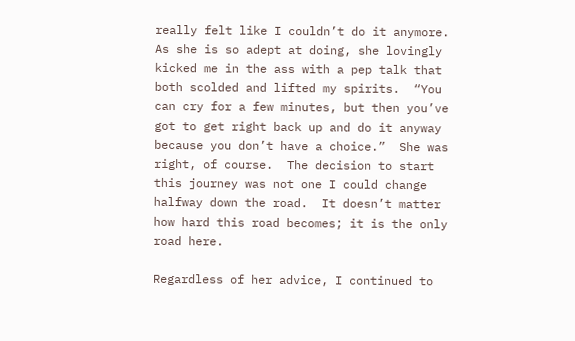really felt like I couldn’t do it anymore.  As she is so adept at doing, she lovingly kicked me in the ass with a pep talk that both scolded and lifted my spirits.  “You can cry for a few minutes, but then you’ve got to get right back up and do it anyway because you don’t have a choice.”  She was right, of course.  The decision to start this journey was not one I could change halfway down the road.  It doesn’t matter how hard this road becomes; it is the only road here.

Regardless of her advice, I continued to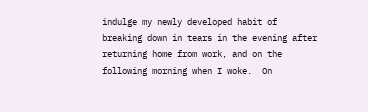indulge my newly developed habit of breaking down in tears in the evening after returning home from work, and on the following morning when I woke.  On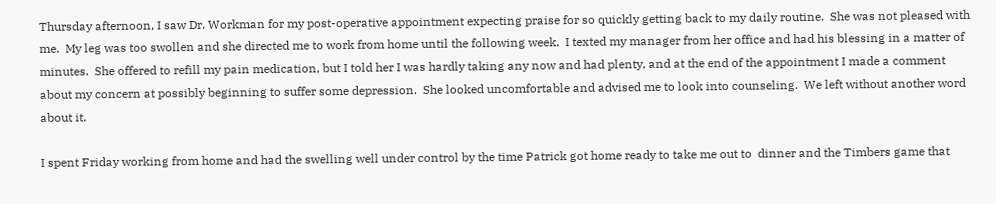Thursday afternoon, I saw Dr. Workman for my post-operative appointment expecting praise for so quickly getting back to my daily routine.  She was not pleased with me.  My leg was too swollen and she directed me to work from home until the following week.  I texted my manager from her office and had his blessing in a matter of minutes.  She offered to refill my pain medication, but I told her I was hardly taking any now and had plenty, and at the end of the appointment I made a comment about my concern at possibly beginning to suffer some depression.  She looked uncomfortable and advised me to look into counseling.  We left without another word about it.

I spent Friday working from home and had the swelling well under control by the time Patrick got home ready to take me out to  dinner and the Timbers game that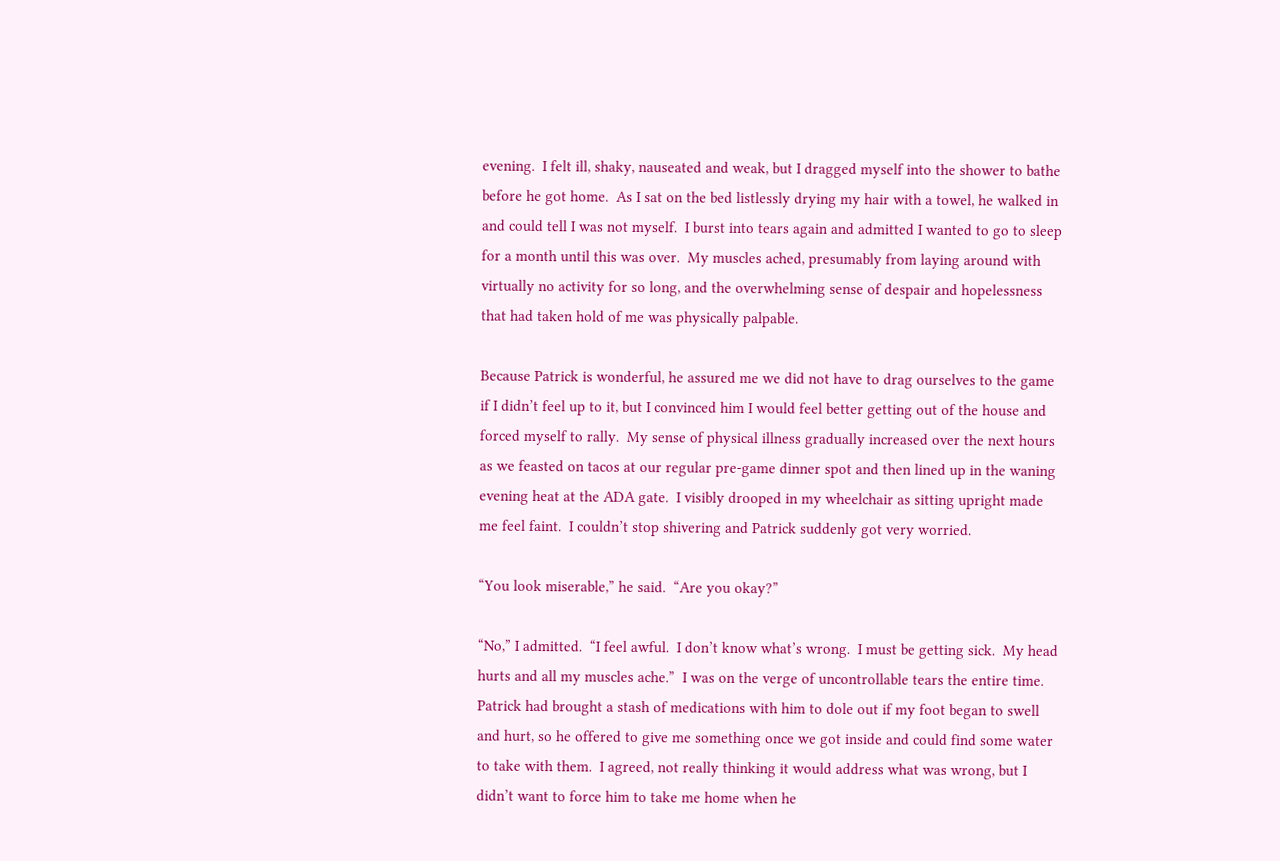evening.  I felt ill, shaky, nauseated and weak, but I dragged myself into the shower to bathe before he got home.  As I sat on the bed listlessly drying my hair with a towel, he walked in and could tell I was not myself.  I burst into tears again and admitted I wanted to go to sleep for a month until this was over.  My muscles ached, presumably from laying around with virtually no activity for so long, and the overwhelming sense of despair and hopelessness that had taken hold of me was physically palpable.

Because Patrick is wonderful, he assured me we did not have to drag ourselves to the game if I didn’t feel up to it, but I convinced him I would feel better getting out of the house and forced myself to rally.  My sense of physical illness gradually increased over the next hours as we feasted on tacos at our regular pre-game dinner spot and then lined up in the waning evening heat at the ADA gate.  I visibly drooped in my wheelchair as sitting upright made me feel faint.  I couldn’t stop shivering and Patrick suddenly got very worried.

“You look miserable,” he said.  “Are you okay?”

“No,” I admitted.  “I feel awful.  I don’t know what’s wrong.  I must be getting sick.  My head hurts and all my muscles ache.”  I was on the verge of uncontrollable tears the entire time.  Patrick had brought a stash of medications with him to dole out if my foot began to swell and hurt, so he offered to give me something once we got inside and could find some water to take with them.  I agreed, not really thinking it would address what was wrong, but I didn’t want to force him to take me home when he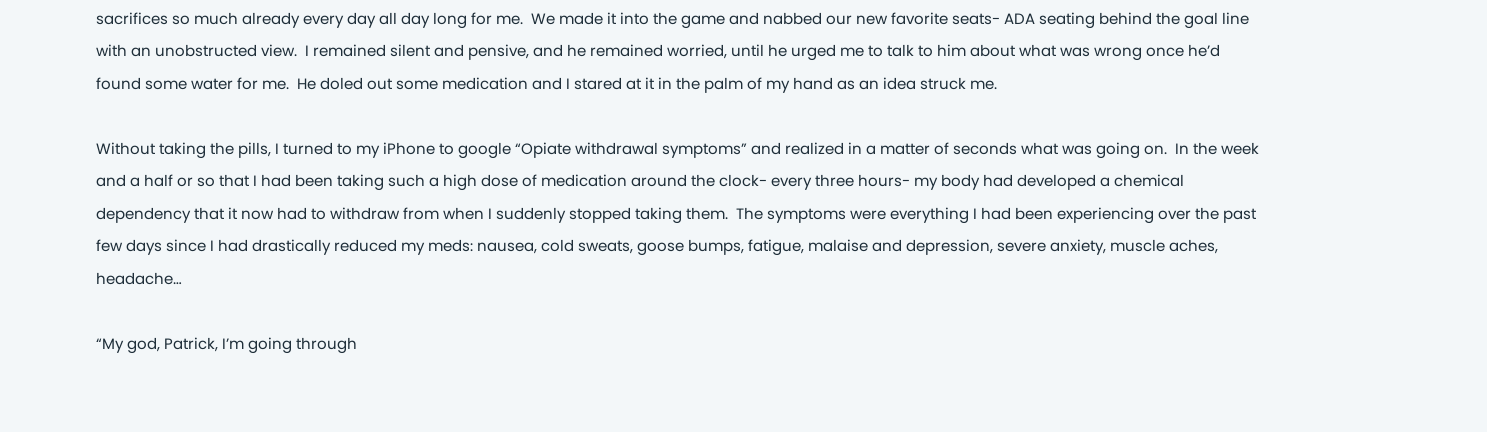sacrifices so much already every day all day long for me.  We made it into the game and nabbed our new favorite seats- ADA seating behind the goal line with an unobstructed view.  I remained silent and pensive, and he remained worried, until he urged me to talk to him about what was wrong once he’d found some water for me.  He doled out some medication and I stared at it in the palm of my hand as an idea struck me.

Without taking the pills, I turned to my iPhone to google “Opiate withdrawal symptoms” and realized in a matter of seconds what was going on.  In the week and a half or so that I had been taking such a high dose of medication around the clock- every three hours- my body had developed a chemical dependency that it now had to withdraw from when I suddenly stopped taking them.  The symptoms were everything I had been experiencing over the past few days since I had drastically reduced my meds: nausea, cold sweats, goose bumps, fatigue, malaise and depression, severe anxiety, muscle aches, headache…

“My god, Patrick, I’m going through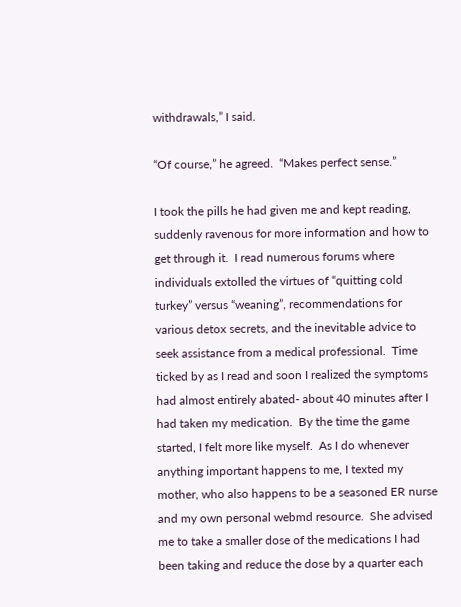withdrawals,” I said.

“Of course,” he agreed.  “Makes perfect sense.”

I took the pills he had given me and kept reading, suddenly ravenous for more information and how to get through it.  I read numerous forums where individuals extolled the virtues of “quitting cold turkey” versus “weaning”, recommendations for various detox secrets, and the inevitable advice to seek assistance from a medical professional.  Time ticked by as I read and soon I realized the symptoms had almost entirely abated- about 40 minutes after I had taken my medication.  By the time the game started, I felt more like myself.  As I do whenever anything important happens to me, I texted my mother, who also happens to be a seasoned ER nurse and my own personal webmd resource.  She advised me to take a smaller dose of the medications I had been taking and reduce the dose by a quarter each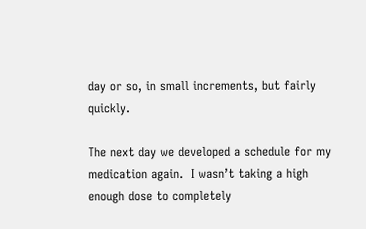day or so, in small increments, but fairly quickly.

The next day we developed a schedule for my medication again.  I wasn’t taking a high enough dose to completely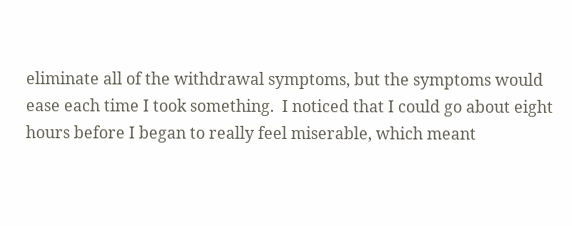eliminate all of the withdrawal symptoms, but the symptoms would ease each time I took something.  I noticed that I could go about eight hours before I began to really feel miserable, which meant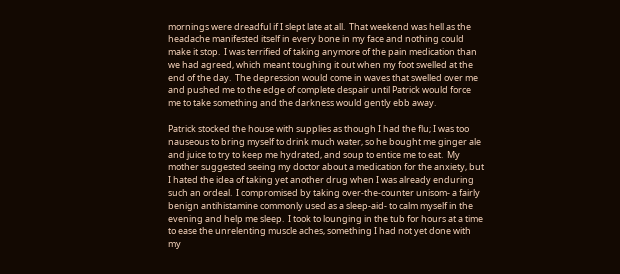mornings were dreadful if I slept late at all.  That weekend was hell as the headache manifested itself in every bone in my face and nothing could make it stop.  I was terrified of taking anymore of the pain medication than we had agreed, which meant toughing it out when my foot swelled at the end of the day.  The depression would come in waves that swelled over me and pushed me to the edge of complete despair until Patrick would force me to take something and the darkness would gently ebb away.

Patrick stocked the house with supplies as though I had the flu; I was too nauseous to bring myself to drink much water, so he bought me ginger ale and juice to try to keep me hydrated, and soup to entice me to eat.  My mother suggested seeing my doctor about a medication for the anxiety, but I hated the idea of taking yet another drug when I was already enduring such an ordeal.  I compromised by taking over-the-counter unisom- a fairly benign antihistamine commonly used as a sleep-aid- to calm myself in the evening and help me sleep.  I took to lounging in the tub for hours at a time to ease the unrelenting muscle aches, something I had not yet done with my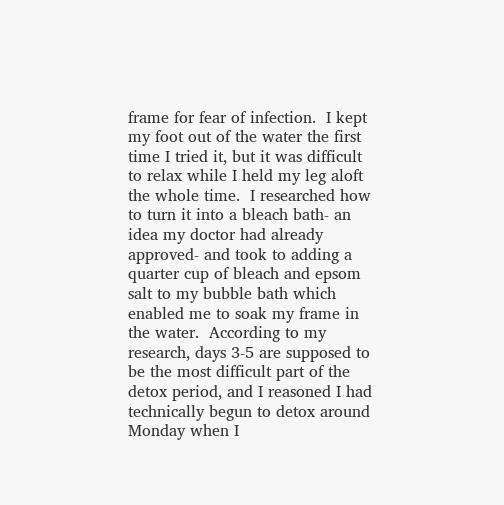frame for fear of infection.  I kept my foot out of the water the first time I tried it, but it was difficult to relax while I held my leg aloft the whole time.  I researched how to turn it into a bleach bath- an idea my doctor had already approved- and took to adding a quarter cup of bleach and epsom salt to my bubble bath which enabled me to soak my frame in the water.  According to my research, days 3-5 are supposed to be the most difficult part of the detox period, and I reasoned I had technically begun to detox around Monday when I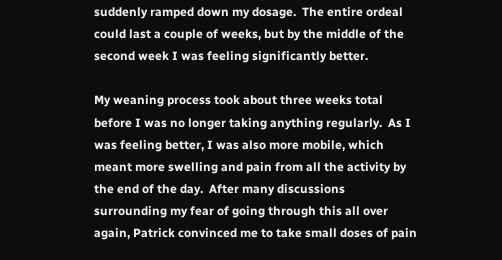suddenly ramped down my dosage.  The entire ordeal could last a couple of weeks, but by the middle of the second week I was feeling significantly better.

My weaning process took about three weeks total before I was no longer taking anything regularly.  As I was feeling better, I was also more mobile, which meant more swelling and pain from all the activity by the end of the day.  After many discussions surrounding my fear of going through this all over again, Patrick convinced me to take small doses of pain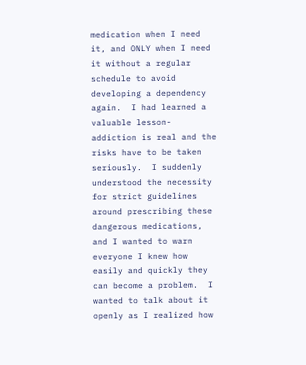medication when I need it, and ONLY when I need it without a regular schedule to avoid developing a dependency again.  I had learned a valuable lesson- addiction is real and the risks have to be taken seriously.  I suddenly understood the necessity for strict guidelines around prescribing these dangerous medications, and I wanted to warn everyone I knew how easily and quickly they can become a problem.  I wanted to talk about it openly as I realized how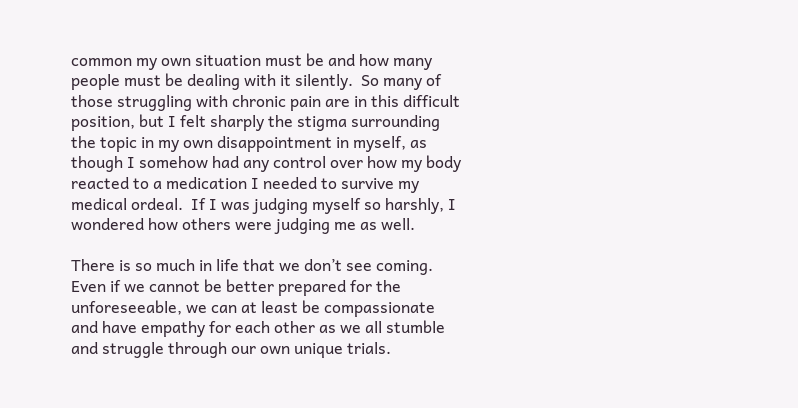common my own situation must be and how many people must be dealing with it silently.  So many of those struggling with chronic pain are in this difficult position, but I felt sharply the stigma surrounding the topic in my own disappointment in myself, as though I somehow had any control over how my body reacted to a medication I needed to survive my medical ordeal.  If I was judging myself so harshly, I wondered how others were judging me as well.

There is so much in life that we don’t see coming.  Even if we cannot be better prepared for the unforeseeable, we can at least be compassionate and have empathy for each other as we all stumble and struggle through our own unique trials.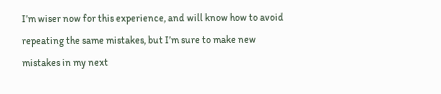I’m wiser now for this experience, and will know how to avoid repeating the same mistakes, but I’m sure to make new mistakes in my next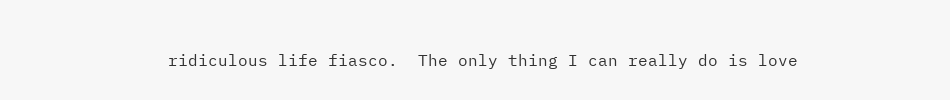ridiculous life fiasco.  The only thing I can really do is love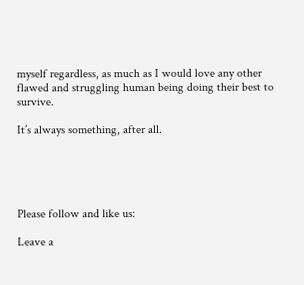myself regardless, as much as I would love any other flawed and struggling human being doing their best to survive.

It’s always something, after all.





Please follow and like us:

Leave a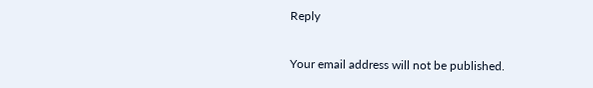Reply

Your email address will not be published.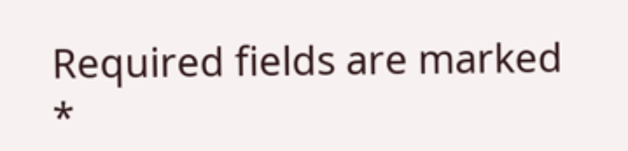Required fields are marked *